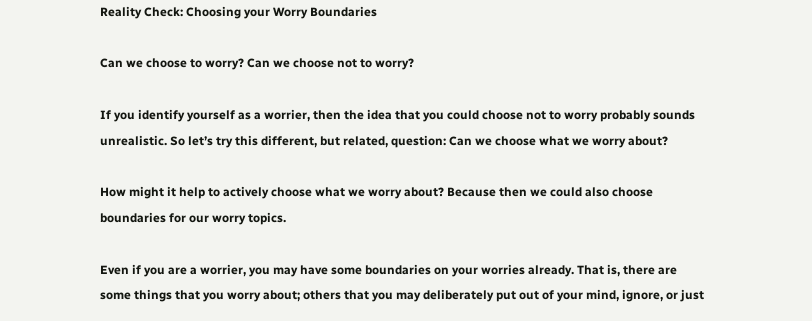Reality Check: Choosing your Worry Boundaries

Can we choose to worry? Can we choose not to worry?

If you identify yourself as a worrier, then the idea that you could choose not to worry probably sounds unrealistic. So let’s try this different, but related, question: Can we choose what we worry about?

How might it help to actively choose what we worry about? Because then we could also choose boundaries for our worry topics.

Even if you are a worrier, you may have some boundaries on your worries already. That is, there are some things that you worry about; others that you may deliberately put out of your mind, ignore, or just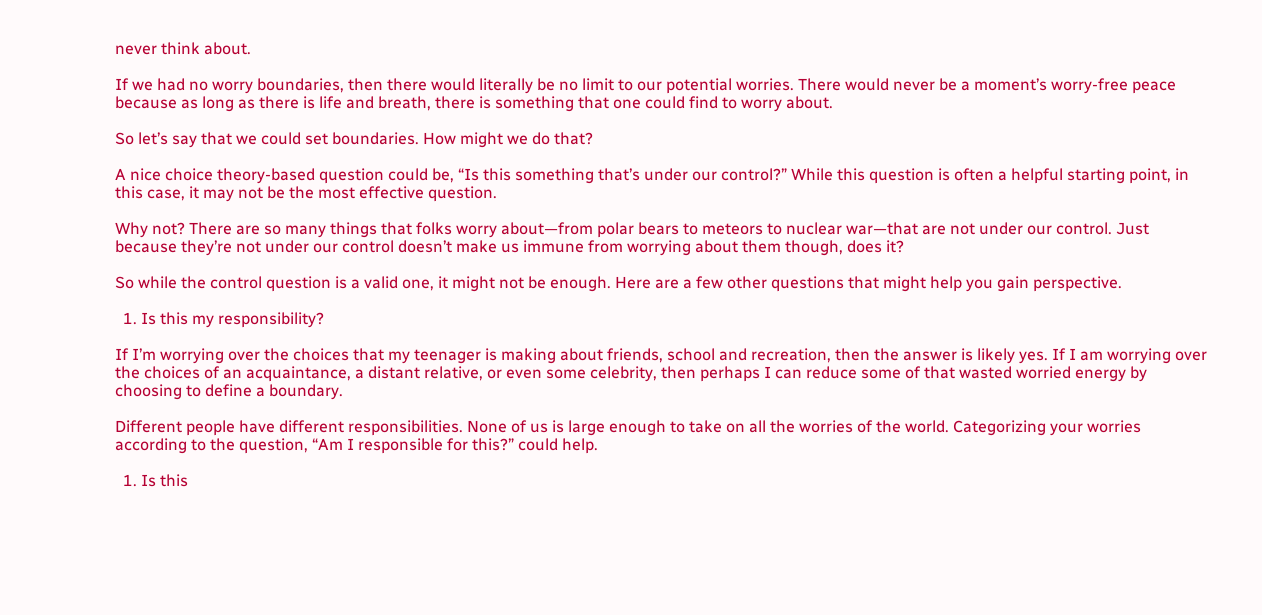never think about.

If we had no worry boundaries, then there would literally be no limit to our potential worries. There would never be a moment’s worry-free peace because as long as there is life and breath, there is something that one could find to worry about.

So let’s say that we could set boundaries. How might we do that?

A nice choice theory-based question could be, “Is this something that’s under our control?” While this question is often a helpful starting point, in this case, it may not be the most effective question.

Why not? There are so many things that folks worry about—from polar bears to meteors to nuclear war—that are not under our control. Just because they’re not under our control doesn’t make us immune from worrying about them though, does it?

So while the control question is a valid one, it might not be enough. Here are a few other questions that might help you gain perspective.

  1. Is this my responsibility?

If I’m worrying over the choices that my teenager is making about friends, school and recreation, then the answer is likely yes. If I am worrying over the choices of an acquaintance, a distant relative, or even some celebrity, then perhaps I can reduce some of that wasted worried energy by choosing to define a boundary.

Different people have different responsibilities. None of us is large enough to take on all the worries of the world. Categorizing your worries according to the question, “Am I responsible for this?” could help.

  1. Is this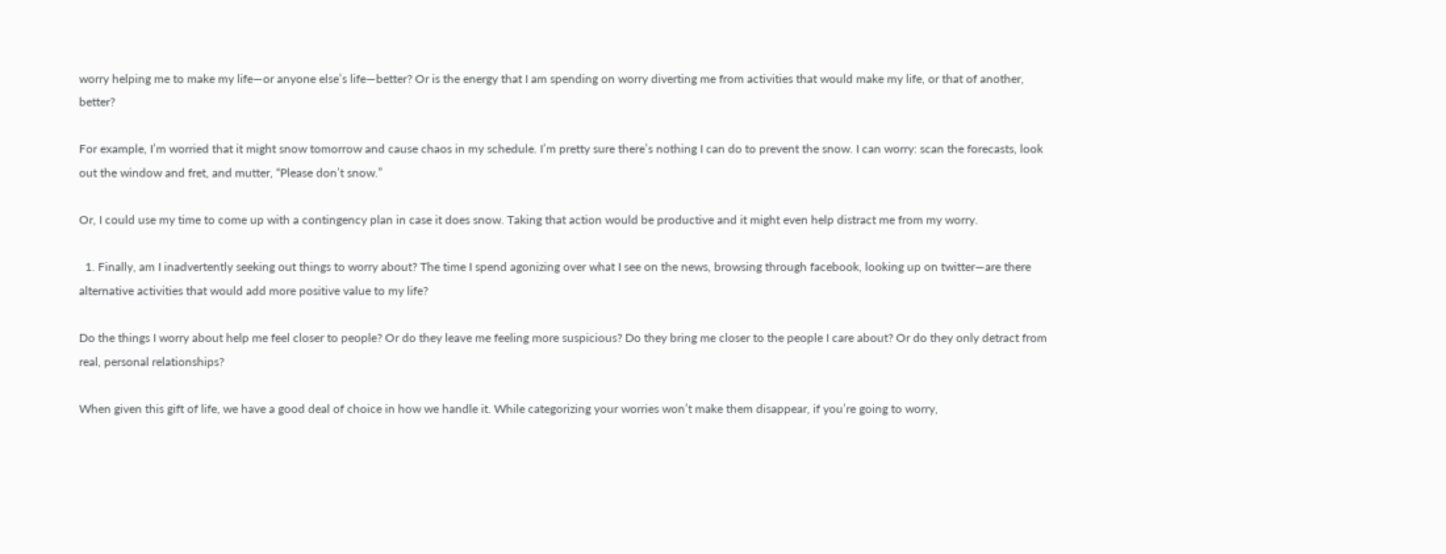worry helping me to make my life—or anyone else’s life—better? Or is the energy that I am spending on worry diverting me from activities that would make my life, or that of another, better?

For example, I’m worried that it might snow tomorrow and cause chaos in my schedule. I’m pretty sure there’s nothing I can do to prevent the snow. I can worry: scan the forecasts, look out the window and fret, and mutter, “Please don’t snow.”

Or, I could use my time to come up with a contingency plan in case it does snow. Taking that action would be productive and it might even help distract me from my worry.

  1. Finally, am I inadvertently seeking out things to worry about? The time I spend agonizing over what I see on the news, browsing through facebook, looking up on twitter—are there alternative activities that would add more positive value to my life?

Do the things I worry about help me feel closer to people? Or do they leave me feeling more suspicious? Do they bring me closer to the people I care about? Or do they only detract from real, personal relationships?

When given this gift of life, we have a good deal of choice in how we handle it. While categorizing your worries won’t make them disappear, if you’re going to worry,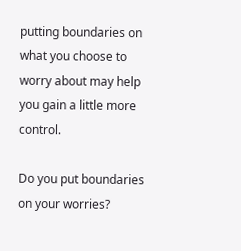putting boundaries on what you choose to worry about may help you gain a little more control.

Do you put boundaries on your worries?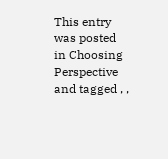This entry was posted in Choosing Perspective and tagged , ,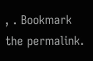, . Bookmark the permalink.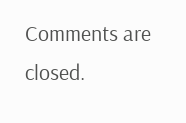Comments are closed.